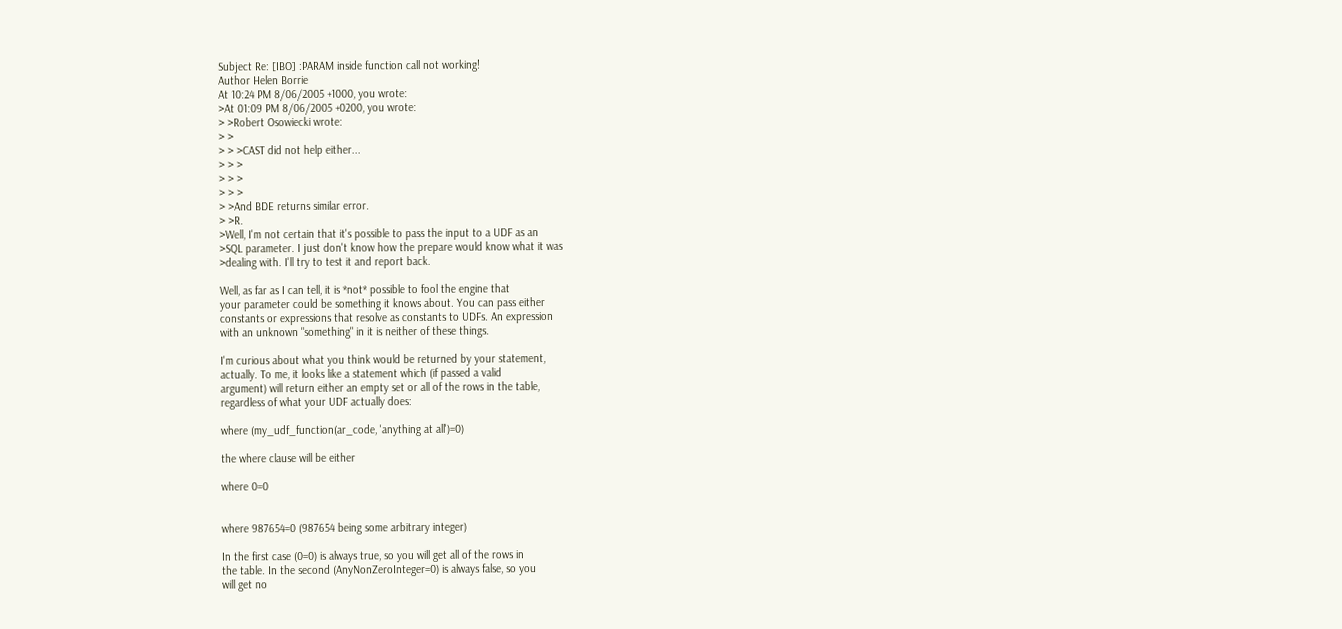Subject Re: [IBO] :PARAM inside function call not working!
Author Helen Borrie
At 10:24 PM 8/06/2005 +1000, you wrote:
>At 01:09 PM 8/06/2005 +0200, you wrote:
> >Robert Osowiecki wrote:
> >
> > >CAST did not help either...
> > >
> > >
> > >
> >And BDE returns similar error.
> >R.
>Well, I'm not certain that it's possible to pass the input to a UDF as an
>SQL parameter. I just don't know how the prepare would know what it was
>dealing with. I'll try to test it and report back.

Well, as far as I can tell, it is *not* possible to fool the engine that
your parameter could be something it knows about. You can pass either
constants or expressions that resolve as constants to UDFs. An expression
with an unknown "something" in it is neither of these things.

I'm curious about what you think would be returned by your statement,
actually. To me, it looks like a statement which (if passed a valid
argument) will return either an empty set or all of the rows in the table,
regardless of what your UDF actually does:

where (my_udf_function(ar_code, 'anything at all')=0)

the where clause will be either

where 0=0


where 987654=0 (987654 being some arbitrary integer)

In the first case (0=0) is always true, so you will get all of the rows in
the table. In the second (AnyNonZeroInteger=0) is always false, so you
will get no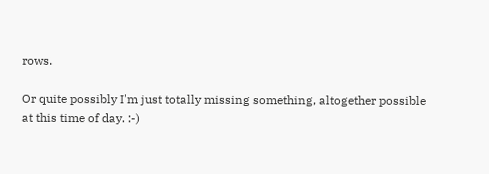rows.

Or quite possibly I'm just totally missing something, altogether possible
at this time of day. :-)